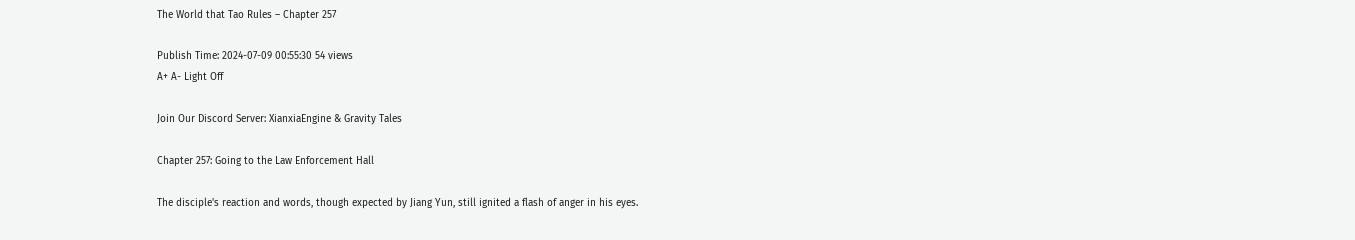The World that Tao Rules – Chapter 257

Publish Time: 2024-07-09 00:55:30 54 views
A+ A- Light Off

Join Our Discord Server: XianxiaEngine & Gravity Tales

Chapter 257: Going to the Law Enforcement Hall

The disciple's reaction and words, though expected by Jiang Yun, still ignited a flash of anger in his eyes.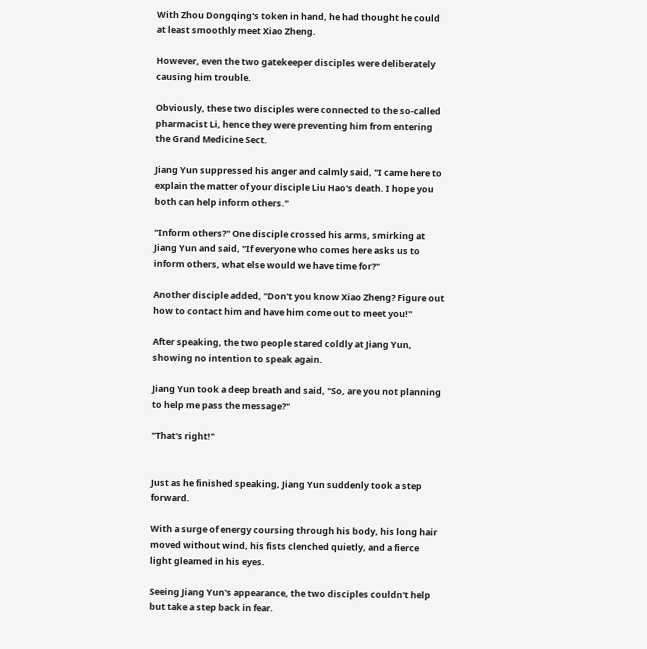With Zhou Dongqing's token in hand, he had thought he could at least smoothly meet Xiao Zheng.

However, even the two gatekeeper disciples were deliberately causing him trouble.

Obviously, these two disciples were connected to the so-called pharmacist Li, hence they were preventing him from entering the Grand Medicine Sect.

Jiang Yun suppressed his anger and calmly said, "I came here to explain the matter of your disciple Liu Hao's death. I hope you both can help inform others."

"Inform others?" One disciple crossed his arms, smirking at Jiang Yun and said, "If everyone who comes here asks us to inform others, what else would we have time for?"

Another disciple added, "Don't you know Xiao Zheng? Figure out how to contact him and have him come out to meet you!"

After speaking, the two people stared coldly at Jiang Yun, showing no intention to speak again.

Jiang Yun took a deep breath and said, "So, are you not planning to help me pass the message?"

"That's right!"


Just as he finished speaking, Jiang Yun suddenly took a step forward.

With a surge of energy coursing through his body, his long hair moved without wind, his fists clenched quietly, and a fierce light gleamed in his eyes.

Seeing Jiang Yun's appearance, the two disciples couldn't help but take a step back in fear.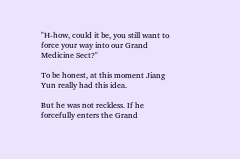"H-how, could it be, you still want to force your way into our Grand Medicine Sect?"

To be honest, at this moment Jiang Yun really had this idea.

But he was not reckless. If he forcefully enters the Grand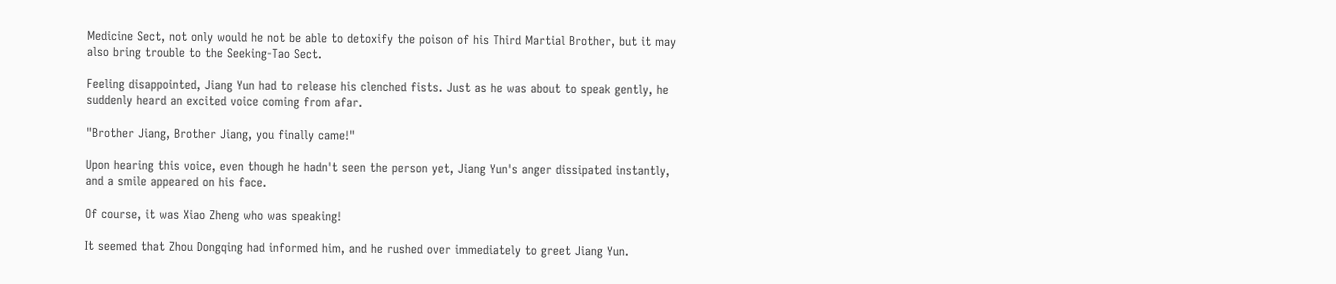Medicine Sect, not only would he not be able to detoxify the poison of his Third Martial Brother, but it may also bring trouble to the Seeking-Tao Sect.

Feeling disappointed, Jiang Yun had to release his clenched fists. Just as he was about to speak gently, he suddenly heard an excited voice coming from afar.

"Brother Jiang, Brother Jiang, you finally came!"

Upon hearing this voice, even though he hadn't seen the person yet, Jiang Yun's anger dissipated instantly, and a smile appeared on his face.

Of course, it was Xiao Zheng who was speaking!

It seemed that Zhou Dongqing had informed him, and he rushed over immediately to greet Jiang Yun.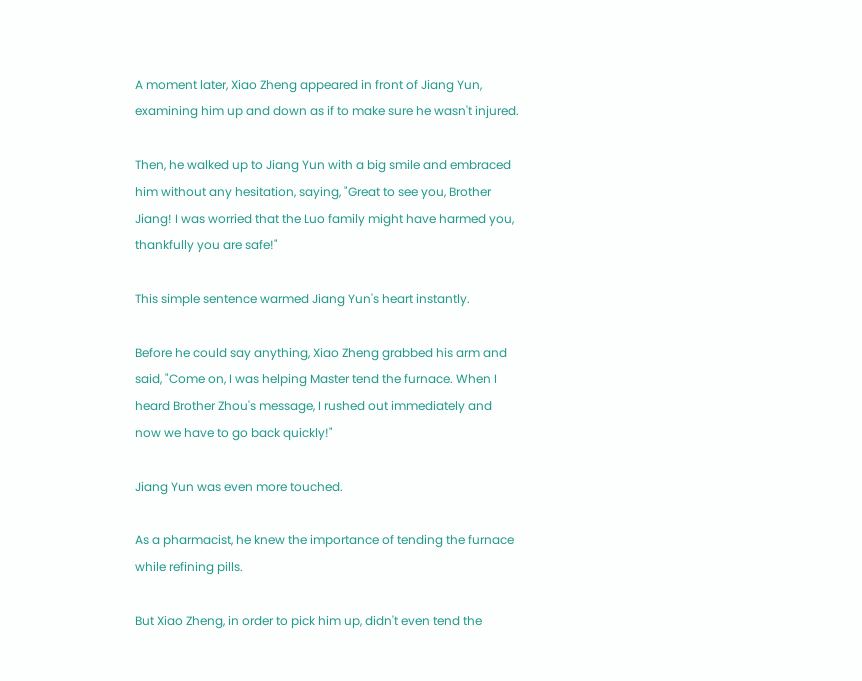A moment later, Xiao Zheng appeared in front of Jiang Yun, examining him up and down as if to make sure he wasn't injured.

Then, he walked up to Jiang Yun with a big smile and embraced him without any hesitation, saying, "Great to see you, Brother Jiang! I was worried that the Luo family might have harmed you, thankfully you are safe!"

This simple sentence warmed Jiang Yun's heart instantly.

Before he could say anything, Xiao Zheng grabbed his arm and said, "Come on, I was helping Master tend the furnace. When I heard Brother Zhou's message, I rushed out immediately and now we have to go back quickly!"

Jiang Yun was even more touched.

As a pharmacist, he knew the importance of tending the furnace while refining pills.

But Xiao Zheng, in order to pick him up, didn't even tend the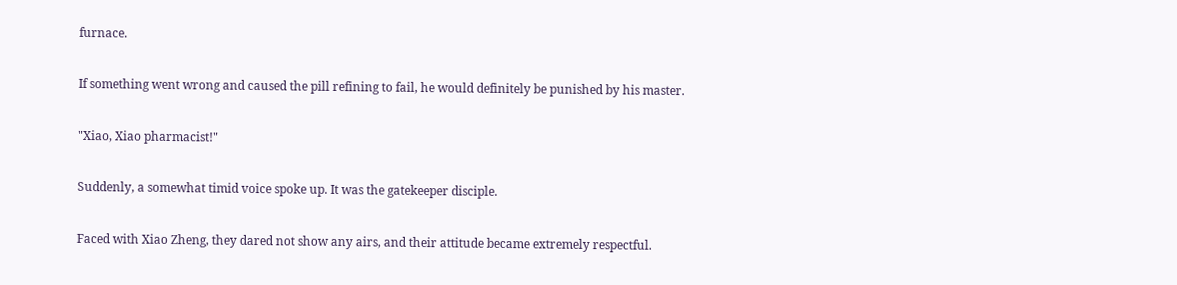furnace.

If something went wrong and caused the pill refining to fail, he would definitely be punished by his master.

"Xiao, Xiao pharmacist!"

Suddenly, a somewhat timid voice spoke up. It was the gatekeeper disciple.

Faced with Xiao Zheng, they dared not show any airs, and their attitude became extremely respectful.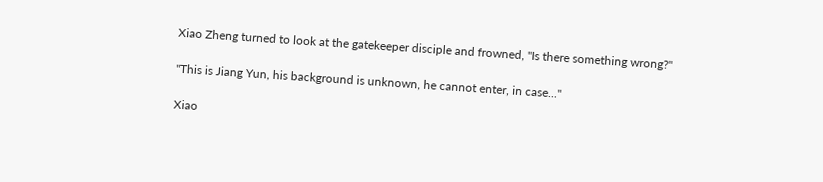Xiao Zheng turned to look at the gatekeeper disciple and frowned, "Is there something wrong?"

"This is Jiang Yun, his background is unknown, he cannot enter, in case..."

Xiao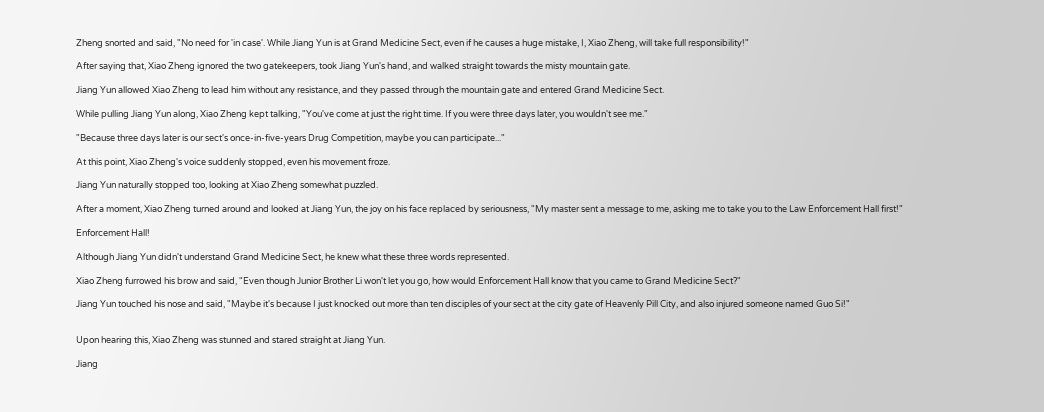Zheng snorted and said, "No need for 'in case'. While Jiang Yun is at Grand Medicine Sect, even if he causes a huge mistake, I, Xiao Zheng, will take full responsibility!"

After saying that, Xiao Zheng ignored the two gatekeepers, took Jiang Yun's hand, and walked straight towards the misty mountain gate.

Jiang Yun allowed Xiao Zheng to lead him without any resistance, and they passed through the mountain gate and entered Grand Medicine Sect.

While pulling Jiang Yun along, Xiao Zheng kept talking, "You've come at just the right time. If you were three days later, you wouldn't see me."

"Because three days later is our sect's once-in-five-years Drug Competition, maybe you can participate..."

At this point, Xiao Zheng's voice suddenly stopped, even his movement froze.

Jiang Yun naturally stopped too, looking at Xiao Zheng somewhat puzzled.

After a moment, Xiao Zheng turned around and looked at Jiang Yun, the joy on his face replaced by seriousness, "My master sent a message to me, asking me to take you to the Law Enforcement Hall first!"

Enforcement Hall!

Although Jiang Yun didn't understand Grand Medicine Sect, he knew what these three words represented.

Xiao Zheng furrowed his brow and said, "Even though Junior Brother Li won't let you go, how would Enforcement Hall know that you came to Grand Medicine Sect?"

Jiang Yun touched his nose and said, "Maybe it's because I just knocked out more than ten disciples of your sect at the city gate of Heavenly Pill City, and also injured someone named Guo Si!"


Upon hearing this, Xiao Zheng was stunned and stared straight at Jiang Yun.

Jiang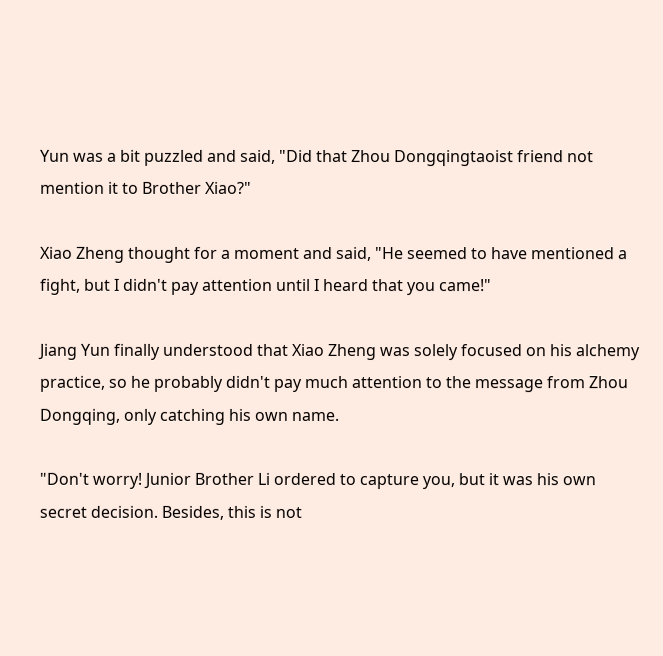Yun was a bit puzzled and said, "Did that Zhou Dongqingtaoist friend not mention it to Brother Xiao?"

Xiao Zheng thought for a moment and said, "He seemed to have mentioned a fight, but I didn't pay attention until I heard that you came!"

Jiang Yun finally understood that Xiao Zheng was solely focused on his alchemy practice, so he probably didn't pay much attention to the message from Zhou Dongqing, only catching his own name.

"Don't worry! Junior Brother Li ordered to capture you, but it was his own secret decision. Besides, this is not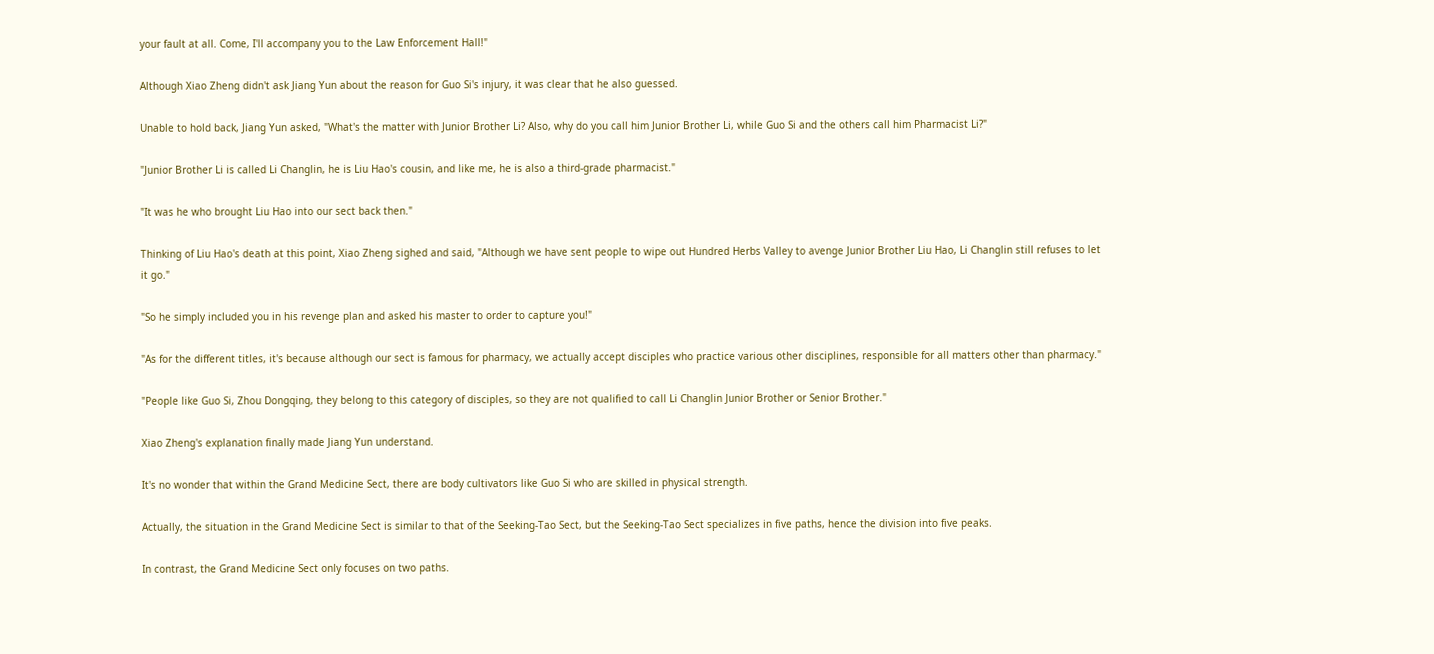your fault at all. Come, I'll accompany you to the Law Enforcement Hall!"

Although Xiao Zheng didn't ask Jiang Yun about the reason for Guo Si's injury, it was clear that he also guessed.

Unable to hold back, Jiang Yun asked, "What's the matter with Junior Brother Li? Also, why do you call him Junior Brother Li, while Guo Si and the others call him Pharmacist Li?"

"Junior Brother Li is called Li Changlin, he is Liu Hao's cousin, and like me, he is also a third-grade pharmacist."

"It was he who brought Liu Hao into our sect back then."

Thinking of Liu Hao's death at this point, Xiao Zheng sighed and said, "Although we have sent people to wipe out Hundred Herbs Valley to avenge Junior Brother Liu Hao, Li Changlin still refuses to let it go."

"So he simply included you in his revenge plan and asked his master to order to capture you!"

"As for the different titles, it's because although our sect is famous for pharmacy, we actually accept disciples who practice various other disciplines, responsible for all matters other than pharmacy."

"People like Guo Si, Zhou Dongqing, they belong to this category of disciples, so they are not qualified to call Li Changlin Junior Brother or Senior Brother."

Xiao Zheng's explanation finally made Jiang Yun understand.

It's no wonder that within the Grand Medicine Sect, there are body cultivators like Guo Si who are skilled in physical strength.

Actually, the situation in the Grand Medicine Sect is similar to that of the Seeking-Tao Sect, but the Seeking-Tao Sect specializes in five paths, hence the division into five peaks.

In contrast, the Grand Medicine Sect only focuses on two paths.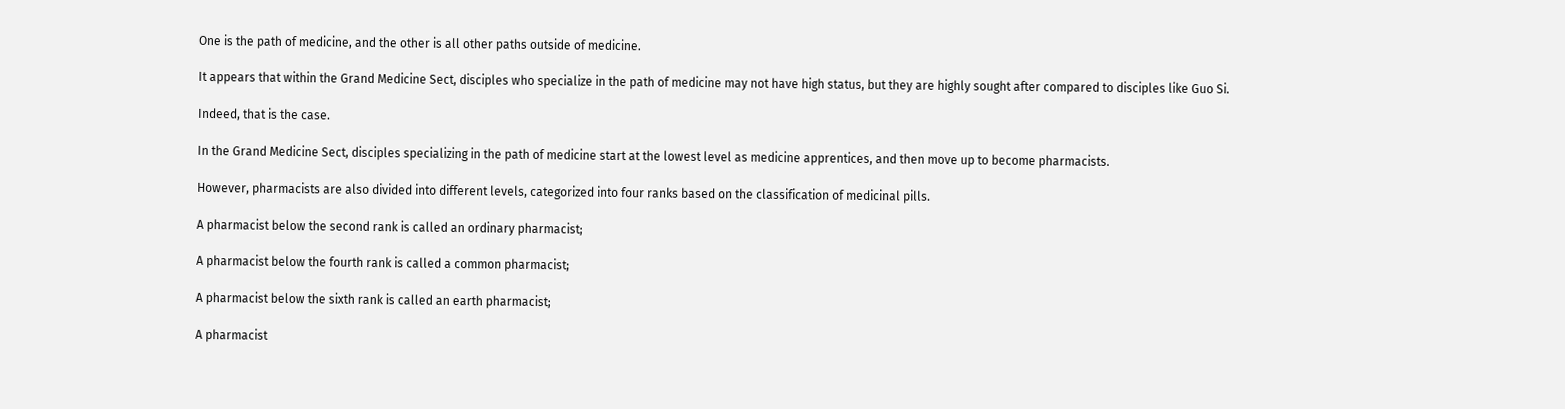One is the path of medicine, and the other is all other paths outside of medicine.

It appears that within the Grand Medicine Sect, disciples who specialize in the path of medicine may not have high status, but they are highly sought after compared to disciples like Guo Si.

Indeed, that is the case.

In the Grand Medicine Sect, disciples specializing in the path of medicine start at the lowest level as medicine apprentices, and then move up to become pharmacists.

However, pharmacists are also divided into different levels, categorized into four ranks based on the classification of medicinal pills.

A pharmacist below the second rank is called an ordinary pharmacist;

A pharmacist below the fourth rank is called a common pharmacist;

A pharmacist below the sixth rank is called an earth pharmacist;

A pharmacist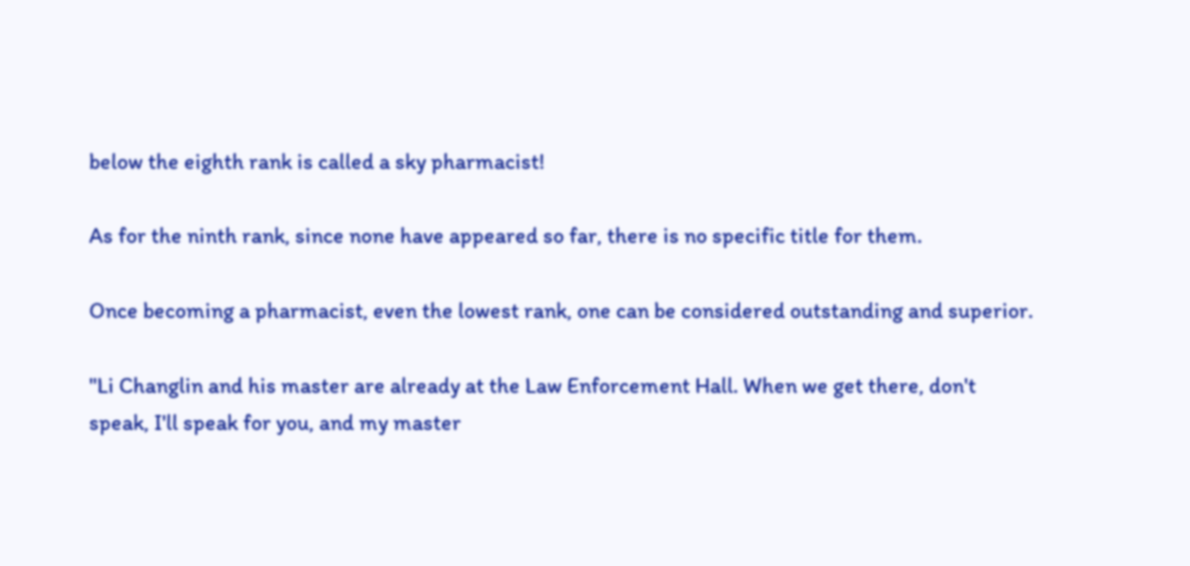below the eighth rank is called a sky pharmacist!

As for the ninth rank, since none have appeared so far, there is no specific title for them.

Once becoming a pharmacist, even the lowest rank, one can be considered outstanding and superior.

"Li Changlin and his master are already at the Law Enforcement Hall. When we get there, don't speak, I'll speak for you, and my master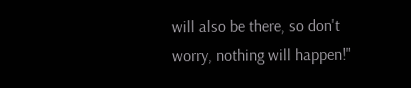will also be there, so don't worry, nothing will happen!"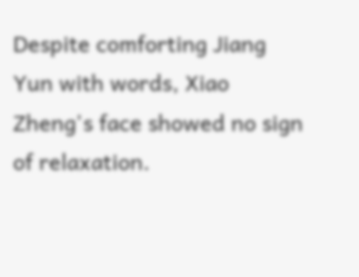Despite comforting Jiang Yun with words, Xiao Zheng's face showed no sign of relaxation.